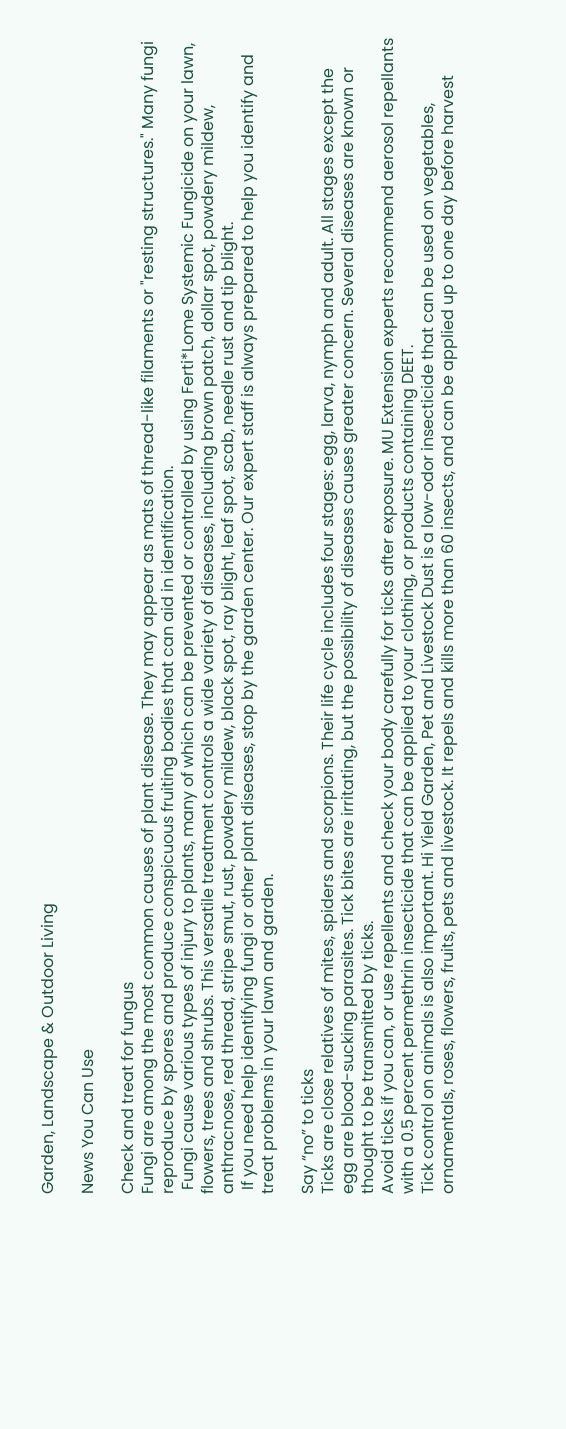Garden, Landscape & Outdoor Living

News You Can Use

Check and treat for fungus
Fungi are among the most common causes of plant disease. They may appear as mats of thread-like filaments or "resting structures." Many fungi reproduce by spores and produce conspicuous fruiting bodies that can aid in identification.
 Fungi cause various types of injury to plants, many of which can be prevented or controlled by using Ferti*Lome Systemic Fungicide on your lawn, flowers, trees and shrubs. This versatile treatment controls a wide variety of diseases, including brown patch, dollar spot, powdery mildew, anthracnose, red thread, stripe smut, rust, powdery mildew, black spot, ray blight, leaf spot, scab, needle rust and tip blight.
 If you need help identifying fungi or other plant diseases, stop by the garden center. Our expert staff is always prepared to help you identify and treat problems in your lawn and garden.

Say “no” to ticks
Ticks are close relatives of mites, spiders and scorpions. Their life cycle includes four stages: egg, larva, nymph and adult. All stages except the egg are blood-sucking parasites. Tick bites are irritating, but the possibility of diseases causes greater concern. Several diseases are known or thought to be transmitted by ticks.
Avoid ticks if you can, or use repellents and check your body carefully for ticks after exposure. MU Extension experts recommend aerosol repellants with a 0.5 percent permethrin insecticide that can be applied to your clothing, or products containing DEET.
Tick control on animals is also important. Hi Yield Garden, Pet and Livestock Dust is a low-odor insecticide that can be used on vegetables, ornamentals, roses, flowers, fruits, pets and livestock. It repels and kills more than 60 insects, and can be applied up to one day before harvest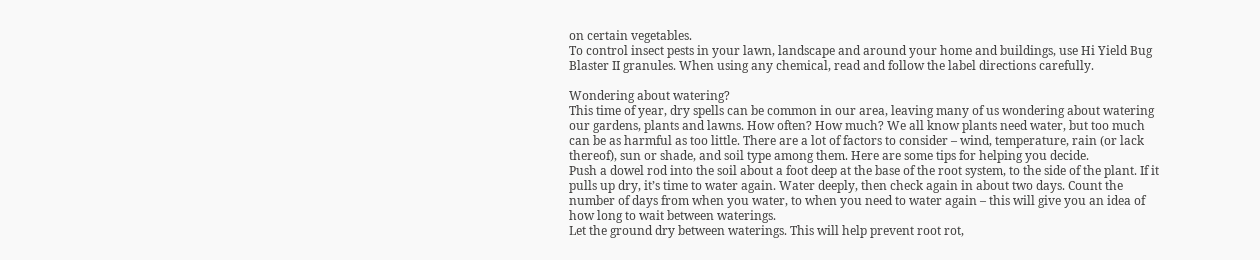on certain vegetables.
To control insect pests in your lawn, landscape and around your home and buildings, use Hi Yield Bug Blaster II granules. When using any chemical, read and follow the label directions carefully.

Wondering about watering?
This time of year, dry spells can be common in our area, leaving many of us wondering about watering our gardens, plants and lawns. How often? How much? We all know plants need water, but too much can be as harmful as too little. There are a lot of factors to consider – wind, temperature, rain (or lack thereof), sun or shade, and soil type among them. Here are some tips for helping you decide.
Push a dowel rod into the soil about a foot deep at the base of the root system, to the side of the plant. If it pulls up dry, it’s time to water again. Water deeply, then check again in about two days. Count the number of days from when you water, to when you need to water again – this will give you an idea of how long to wait between waterings.
Let the ground dry between waterings. This will help prevent root rot,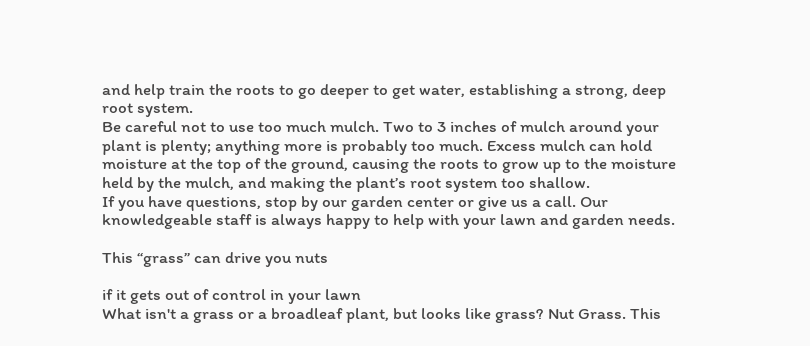and help train the roots to go deeper to get water, establishing a strong, deep root system.
Be careful not to use too much mulch. Two to 3 inches of mulch around your plant is plenty; anything more is probably too much. Excess mulch can hold moisture at the top of the ground, causing the roots to grow up to the moisture held by the mulch, and making the plant’s root system too shallow.
If you have questions, stop by our garden center or give us a call. Our knowledgeable staff is always happy to help with your lawn and garden needs.

This “grass” can drive you nuts

if it gets out of control in your lawn
What isn't a grass or a broadleaf plant, but looks like grass? Nut Grass. This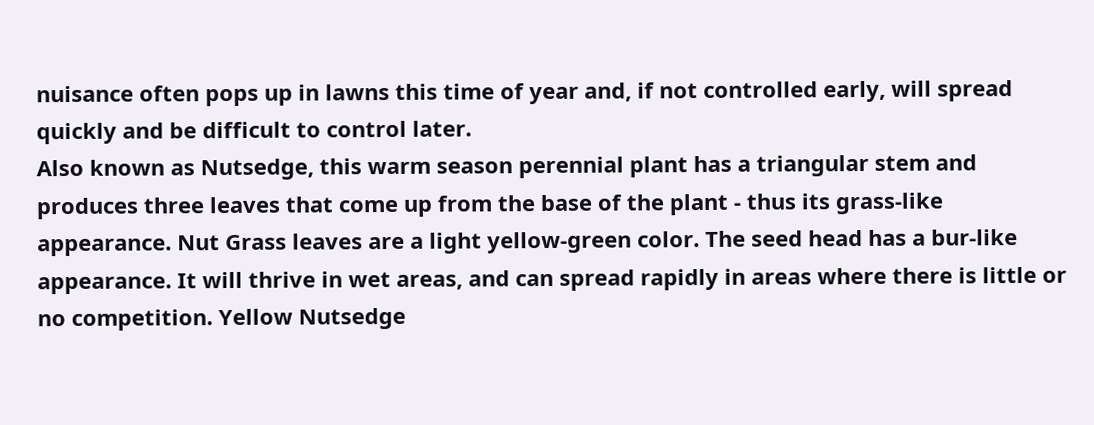nuisance often pops up in lawns this time of year and, if not controlled early, will spread quickly and be difficult to control later.
Also known as Nutsedge, this warm season perennial plant has a triangular stem and produces three leaves that come up from the base of the plant - thus its grass-like appearance. Nut Grass leaves are a light yellow-green color. The seed head has a bur-like appearance. It will thrive in wet areas, and can spread rapidly in areas where there is little or no competition. Yellow Nutsedge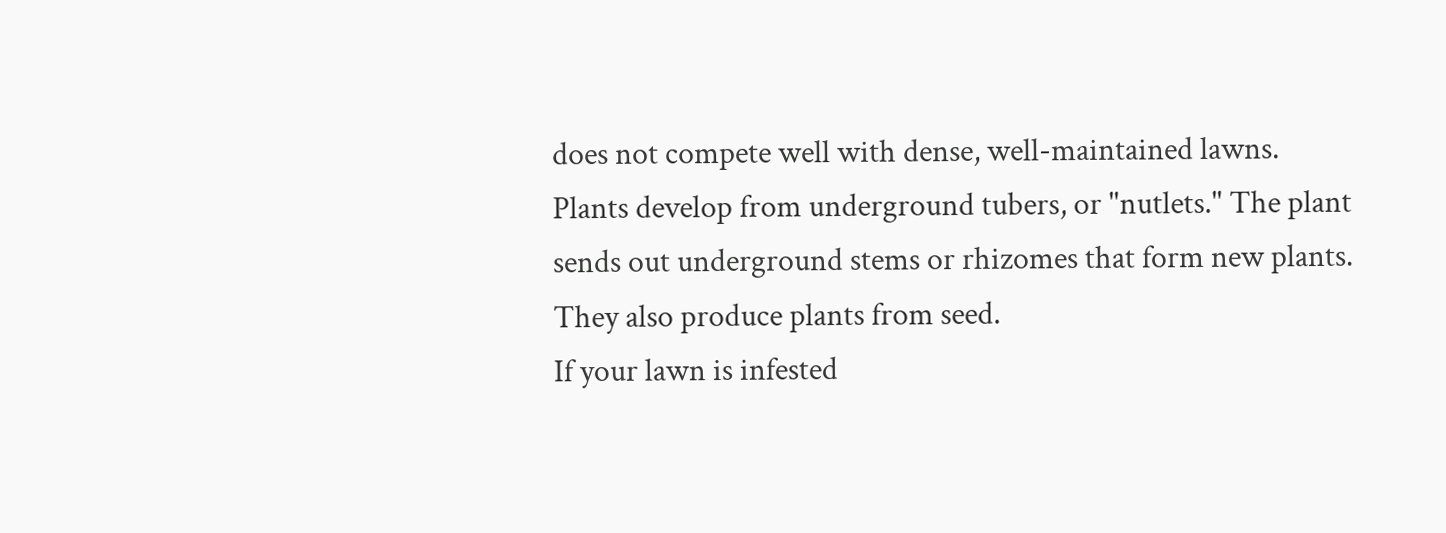does not compete well with dense, well-maintained lawns.
Plants develop from underground tubers, or "nutlets." The plant sends out underground stems or rhizomes that form new plants. They also produce plants from seed.
If your lawn is infested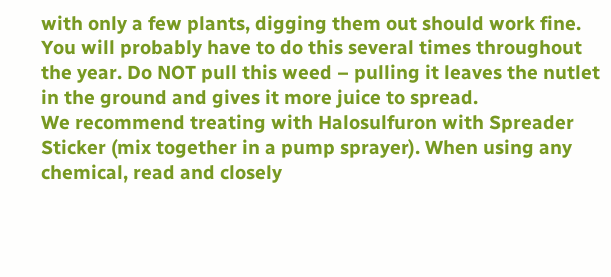with only a few plants, digging them out should work fine. You will probably have to do this several times throughout the year. Do NOT pull this weed – pulling it leaves the nutlet in the ground and gives it more juice to spread.
We recommend treating with Halosulfuron with Spreader Sticker (mix together in a pump sprayer). When using any chemical, read and closely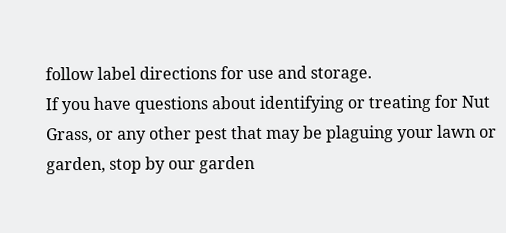follow label directions for use and storage.
If you have questions about identifying or treating for Nut Grass, or any other pest that may be plaguing your lawn or garden, stop by our garden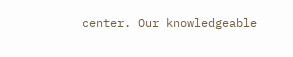center. Our knowledgeable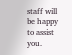staff will be happy to assist you.